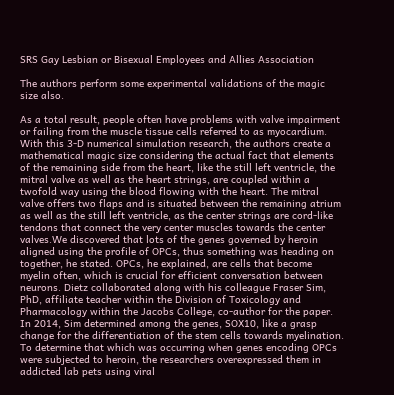SRS Gay Lesbian or Bisexual Employees and Allies Association

The authors perform some experimental validations of the magic size also.

As a total result, people often have problems with valve impairment or failing from the muscle tissue cells referred to as myocardium. With this 3-D numerical simulation research, the authors create a mathematical magic size considering the actual fact that elements of the remaining side from the heart, like the still left ventricle, the mitral valve as well as the heart strings, are coupled within a twofold way using the blood flowing with the heart. The mitral valve offers two flaps and is situated between the remaining atrium as well as the still left ventricle, as the center strings are cord-like tendons that connect the very center muscles towards the center valves.We discovered that lots of the genes governed by heroin aligned using the profile of OPCs, thus something was heading on together, he stated. OPCs, he explained, are cells that become myelin often, which is crucial for efficient conversation between neurons. Dietz collaborated along with his colleague Fraser Sim, PhD, affiliate teacher within the Division of Toxicology and Pharmacology within the Jacobs College, co-author for the paper. In 2014, Sim determined among the genes, SOX10, like a grasp change for the differentiation of the stem cells towards myelination. To determine that which was occurring when genes encoding OPCs were subjected to heroin, the researchers overexpressed them in addicted lab pets using viral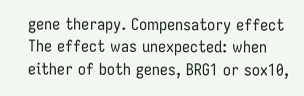gene therapy. Compensatory effect The effect was unexpected: when either of both genes, BRG1 or sox10,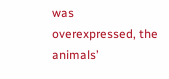was overexpressed, the animals’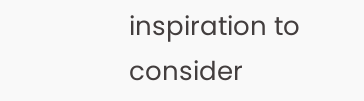inspiration to consider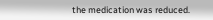the medication was reduced.